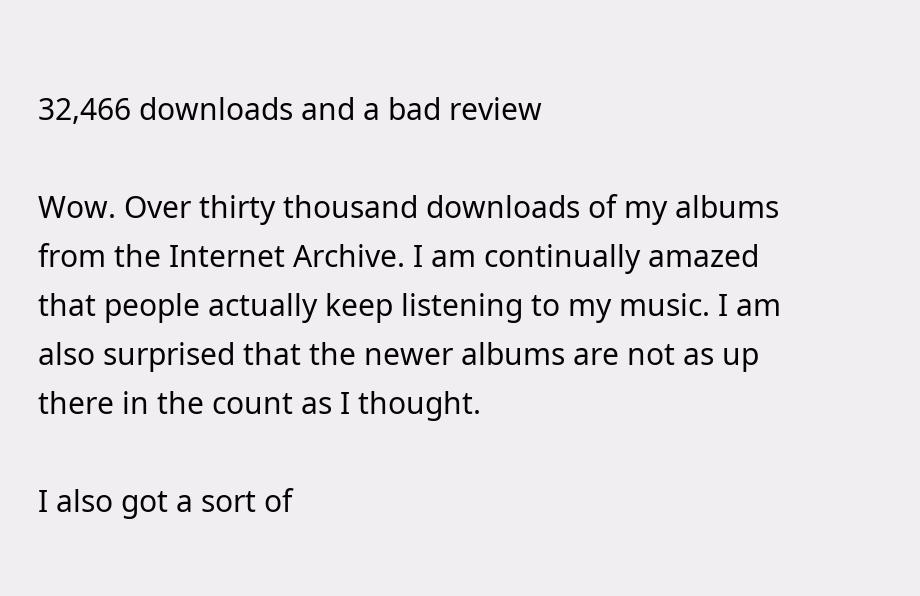32,466 downloads and a bad review

Wow. Over thirty thousand downloads of my albums from the Internet Archive. I am continually amazed that people actually keep listening to my music. I am also surprised that the newer albums are not as up there in the count as I thought.

I also got a sort of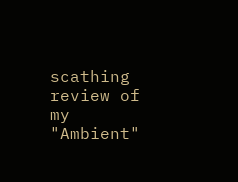scathing review of my "Ambient"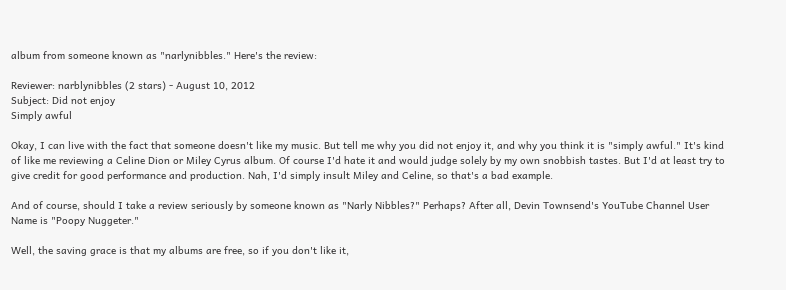album from someone known as "narlynibbles." Here's the review:

Reviewer: narblynibbles (2 stars) - August 10, 2012
Subject: Did not enjoy
Simply awful

Okay, I can live with the fact that someone doesn't like my music. But tell me why you did not enjoy it, and why you think it is "simply awful." It's kind of like me reviewing a Celine Dion or Miley Cyrus album. Of course I'd hate it and would judge solely by my own snobbish tastes. But I'd at least try to give credit for good performance and production. Nah, I'd simply insult Miley and Celine, so that's a bad example.

And of course, should I take a review seriously by someone known as "Narly Nibbles?" Perhaps? After all, Devin Townsend's YouTube Channel User Name is "Poopy Nuggeter."

Well, the saving grace is that my albums are free, so if you don't like it,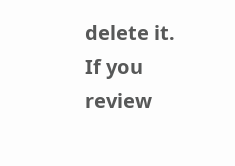delete it. If you review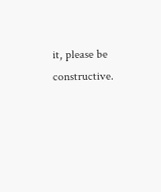it, please be constructive.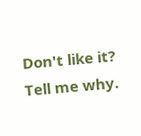Don't like it? Tell me why.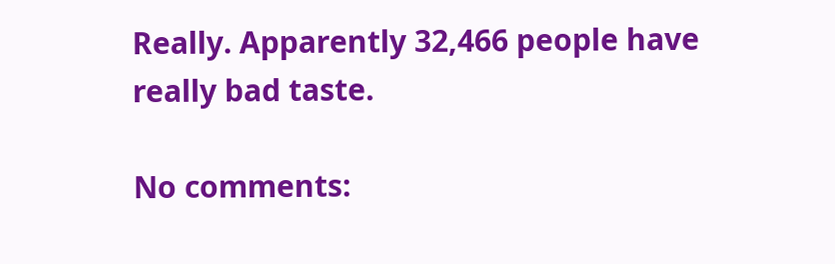Really. Apparently 32,466 people have really bad taste.

No comments: